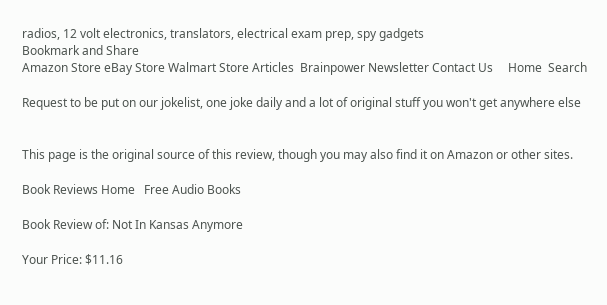radios, 12 volt electronics, translators, electrical exam prep, spy gadgets
Bookmark and Share
Amazon Store eBay Store Walmart Store Articles  Brainpower Newsletter Contact Us     Home  Search

Request to be put on our jokelist, one joke daily and a lot of original stuff you won't get anywhere else


This page is the original source of this review, though you may also find it on Amazon or other sites.

Book Reviews Home   Free Audio Books

Book Review of: Not In Kansas Anymore

Your Price: $11.16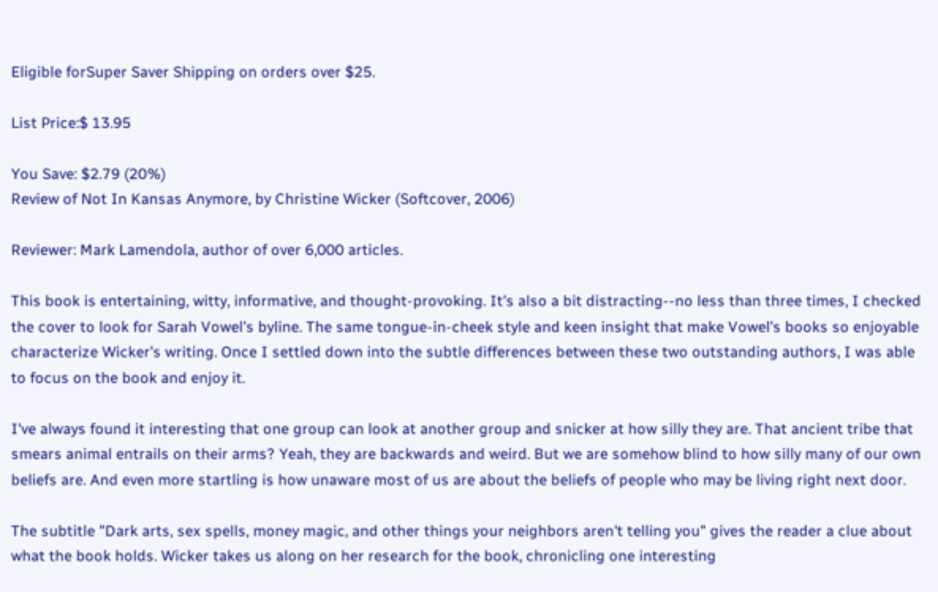Eligible forSuper Saver Shipping on orders over $25.

List Price:$ 13.95

You Save: $2.79 (20%)
Review of Not In Kansas Anymore, by Christine Wicker (Softcover, 2006)

Reviewer: Mark Lamendola, author of over 6,000 articles.

This book is entertaining, witty, informative, and thought-provoking. It's also a bit distracting--no less than three times, I checked the cover to look for Sarah Vowel's byline. The same tongue-in-cheek style and keen insight that make Vowel's books so enjoyable characterize Wicker's writing. Once I settled down into the subtle differences between these two outstanding authors, I was able to focus on the book and enjoy it.

I've always found it interesting that one group can look at another group and snicker at how silly they are. That ancient tribe that smears animal entrails on their arms? Yeah, they are backwards and weird. But we are somehow blind to how silly many of our own beliefs are. And even more startling is how unaware most of us are about the beliefs of people who may be living right next door.

The subtitle "Dark arts, sex spells, money magic, and other things your neighbors aren't telling you" gives the reader a clue about what the book holds. Wicker takes us along on her research for the book, chronicling one interesting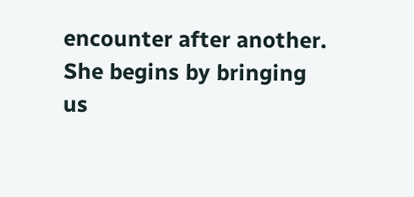encounter after another. She begins by bringing us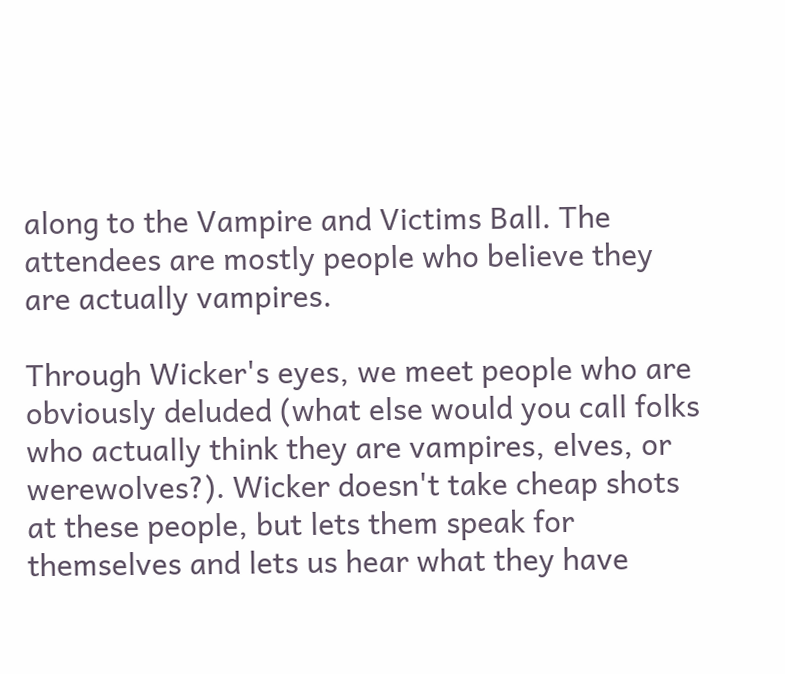along to the Vampire and Victims Ball. The attendees are mostly people who believe they are actually vampires.

Through Wicker's eyes, we meet people who are obviously deluded (what else would you call folks who actually think they are vampires, elves, or werewolves?). Wicker doesn't take cheap shots at these people, but lets them speak for themselves and lets us hear what they have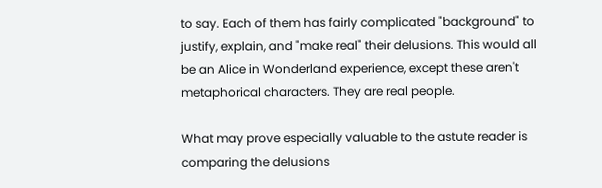to say. Each of them has fairly complicated "background" to justify, explain, and "make real" their delusions. This would all be an Alice in Wonderland experience, except these aren't metaphorical characters. They are real people.

What may prove especially valuable to the astute reader is comparing the delusions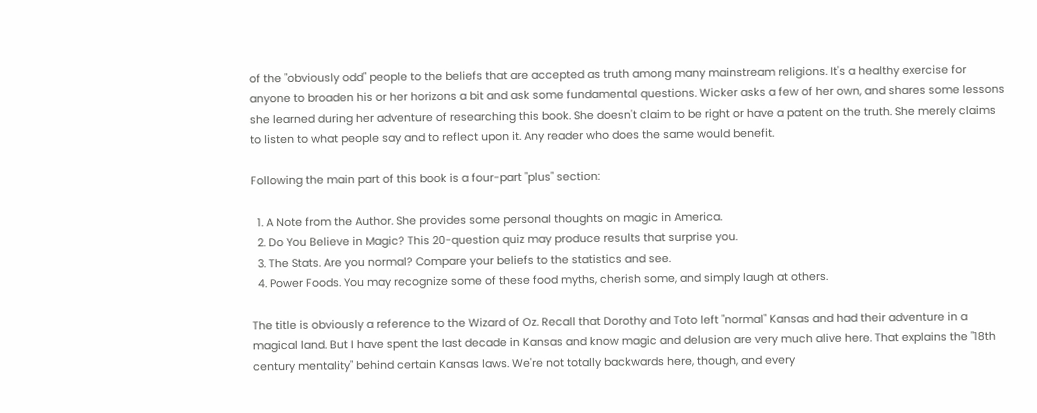of the "obviously odd" people to the beliefs that are accepted as truth among many mainstream religions. It's a healthy exercise for anyone to broaden his or her horizons a bit and ask some fundamental questions. Wicker asks a few of her own, and shares some lessons she learned during her adventure of researching this book. She doesn't claim to be right or have a patent on the truth. She merely claims to listen to what people say and to reflect upon it. Any reader who does the same would benefit.

Following the main part of this book is a four-part "plus" section:

  1. A Note from the Author. She provides some personal thoughts on magic in America.
  2. Do You Believe in Magic? This 20-question quiz may produce results that surprise you.
  3. The Stats. Are you normal? Compare your beliefs to the statistics and see.
  4. Power Foods. You may recognize some of these food myths, cherish some, and simply laugh at others.

The title is obviously a reference to the Wizard of Oz. Recall that Dorothy and Toto left "normal" Kansas and had their adventure in a magical land. But I have spent the last decade in Kansas and know magic and delusion are very much alive here. That explains the "18th century mentality" behind certain Kansas laws. We're not totally backwards here, though, and every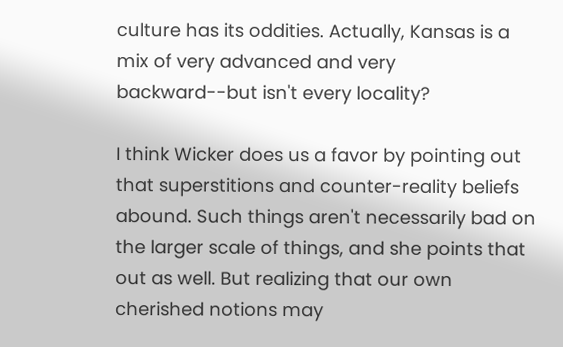culture has its oddities. Actually, Kansas is a mix of very advanced and very backward--but isn't every locality?

I think Wicker does us a favor by pointing out that superstitions and counter-reality beliefs abound. Such things aren't necessarily bad on the larger scale of things, and she points that out as well. But realizing that our own cherished notions may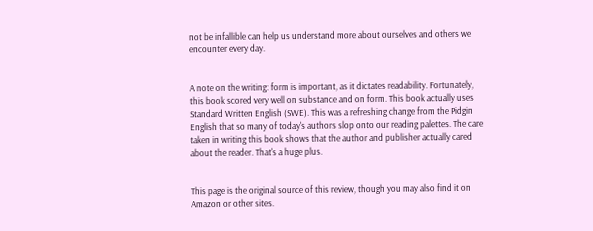not be infallible can help us understand more about ourselves and others we encounter every day.


A note on the writing: form is important, as it dictates readability. Fortunately, this book scored very well on substance and on form. This book actually uses Standard Written English (SWE). This was a refreshing change from the Pidgin English that so many of today's authors slop onto our reading palettes. The care taken in writing this book shows that the author and publisher actually cared about the reader. That's a huge plus.


This page is the original source of this review, though you may also find it on Amazon or other sites.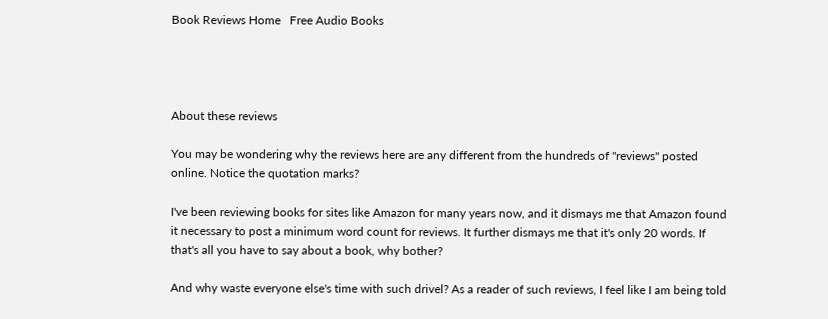Book Reviews Home   Free Audio Books




About these reviews

You may be wondering why the reviews here are any different from the hundreds of "reviews" posted online. Notice the quotation marks?

I've been reviewing books for sites like Amazon for many years now, and it dismays me that Amazon found it necessary to post a minimum word count for reviews. It further dismays me that it's only 20 words. If that's all you have to say about a book, why bother?

And why waste everyone else's time with such drivel? As a reader of such reviews, I feel like I am being told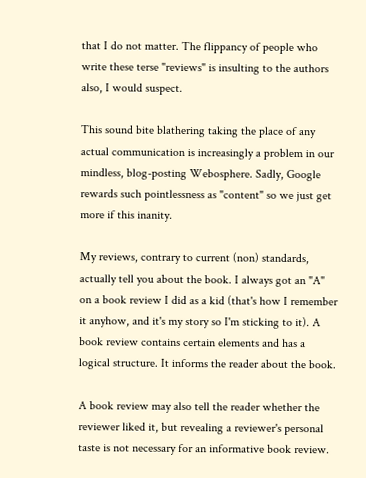that I do not matter. The flippancy of people who write these terse "reviews" is insulting to the authors also, I would suspect.

This sound bite blathering taking the place of any actual communication is increasingly a problem in our mindless, blog-posting Webosphere. Sadly, Google rewards such pointlessness as "content" so we just get more if this inanity.

My reviews, contrary to current (non) standards, actually tell you about the book. I always got an "A" on a book review I did as a kid (that's how I remember it anyhow, and it's my story so I'm sticking to it). A book review contains certain elements and has a logical structure. It informs the reader about the book.

A book review may also tell the reader whether the reviewer liked it, but revealing a reviewer's personal taste is not necessary for an informative book review.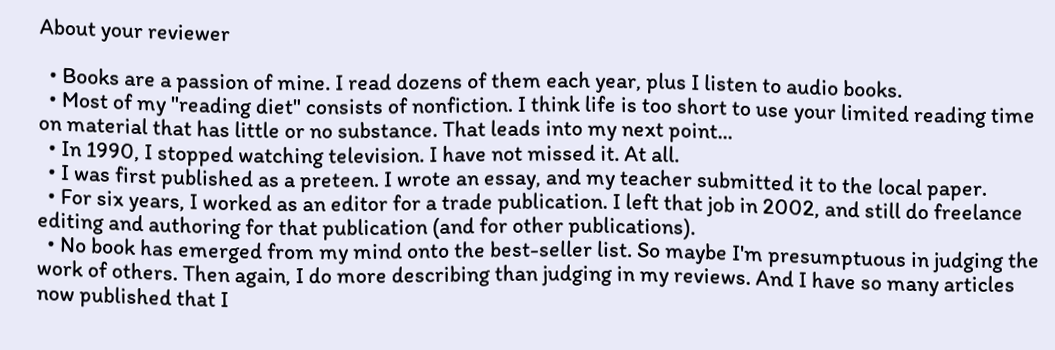About your reviewer

  • Books are a passion of mine. I read dozens of them each year, plus I listen to audio books.
  • Most of my "reading diet" consists of nonfiction. I think life is too short to use your limited reading time on material that has little or no substance. That leads into my next point...
  • In 1990, I stopped watching television. I have not missed it. At all.
  • I was first published as a preteen. I wrote an essay, and my teacher submitted it to the local paper.
  • For six years, I worked as an editor for a trade publication. I left that job in 2002, and still do freelance editing and authoring for that publication (and for other publications).
  • No book has emerged from my mind onto the best-seller list. So maybe I'm presumptuous in judging the work of others. Then again, I do more describing than judging in my reviews. And I have so many articles now published that I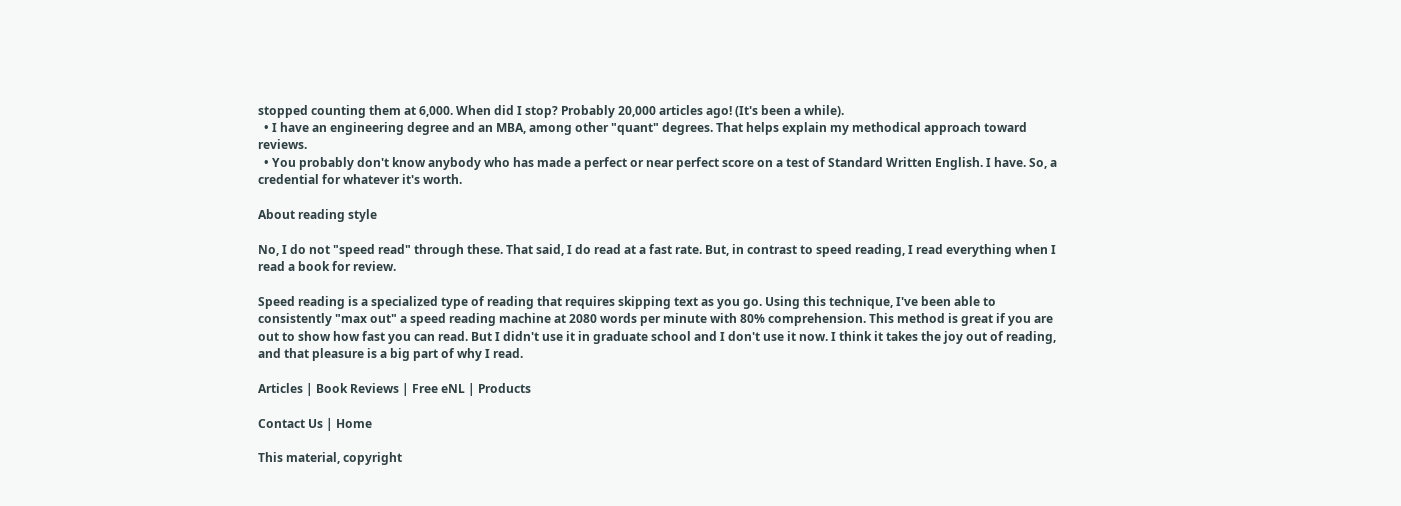stopped counting them at 6,000. When did I stop? Probably 20,000 articles ago! (It's been a while).
  • I have an engineering degree and an MBA, among other "quant" degrees. That helps explain my methodical approach toward reviews.
  • You probably don't know anybody who has made a perfect or near perfect score on a test of Standard Written English. I have. So, a credential for whatever it's worth.

About reading style

No, I do not "speed read" through these. That said, I do read at a fast rate. But, in contrast to speed reading, I read everything when I read a book for review.

Speed reading is a specialized type of reading that requires skipping text as you go. Using this technique, I've been able to consistently "max out" a speed reading machine at 2080 words per minute with 80% comprehension. This method is great if you are out to show how fast you can read. But I didn't use it in graduate school and I don't use it now. I think it takes the joy out of reading, and that pleasure is a big part of why I read.

Articles | Book Reviews | Free eNL | Products

Contact Us | Home

This material, copyright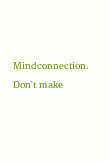Mindconnection. Don't make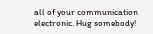all of your communication electronic. Hug somebody!